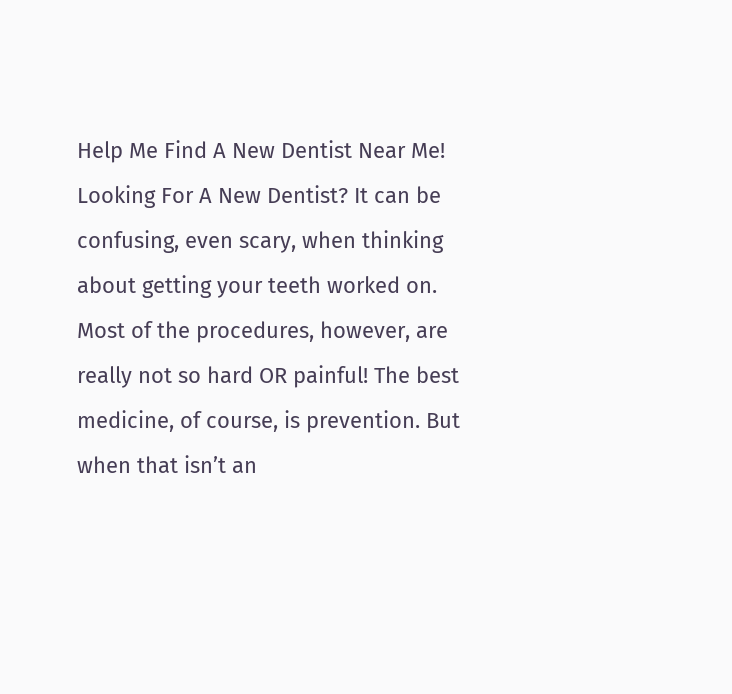Help Me Find A New Dentist Near Me!
Looking For A New Dentist? It can be confusing, even scary, when thinking about getting your teeth worked on. Most of the procedures, however, are really not so hard OR painful! The best medicine, of course, is prevention. But when that isn’t an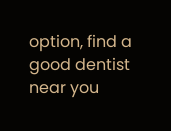option, find a good dentist near you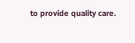to provide quality care.